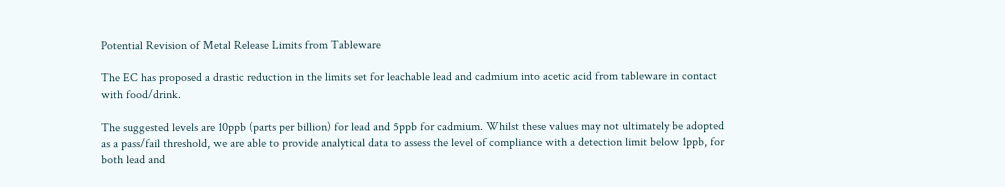Potential Revision of Metal Release Limits from Tableware

The EC has proposed a drastic reduction in the limits set for leachable lead and cadmium into acetic acid from tableware in contact with food/drink.

The suggested levels are 10ppb (parts per billion) for lead and 5ppb for cadmium. Whilst these values may not ultimately be adopted as a pass/fail threshold, we are able to provide analytical data to assess the level of compliance with a detection limit below 1ppb, for both lead and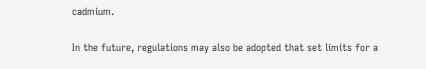cadmium.

In the future, regulations may also be adopted that set limits for a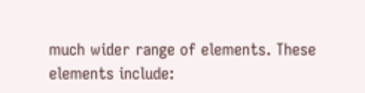much wider range of elements. These elements include: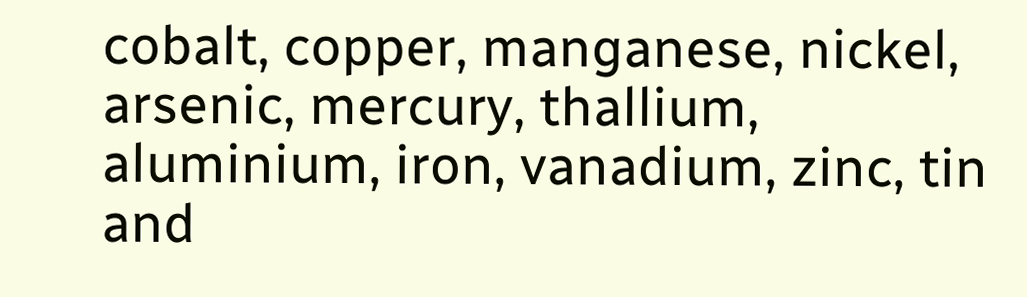cobalt, copper, manganese, nickel, arsenic, mercury, thallium, aluminium, iron, vanadium, zinc, tin and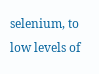selenium, to low levels of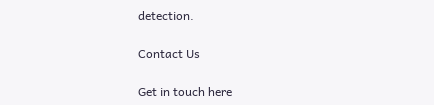detection.

Contact Us

Get in touch here